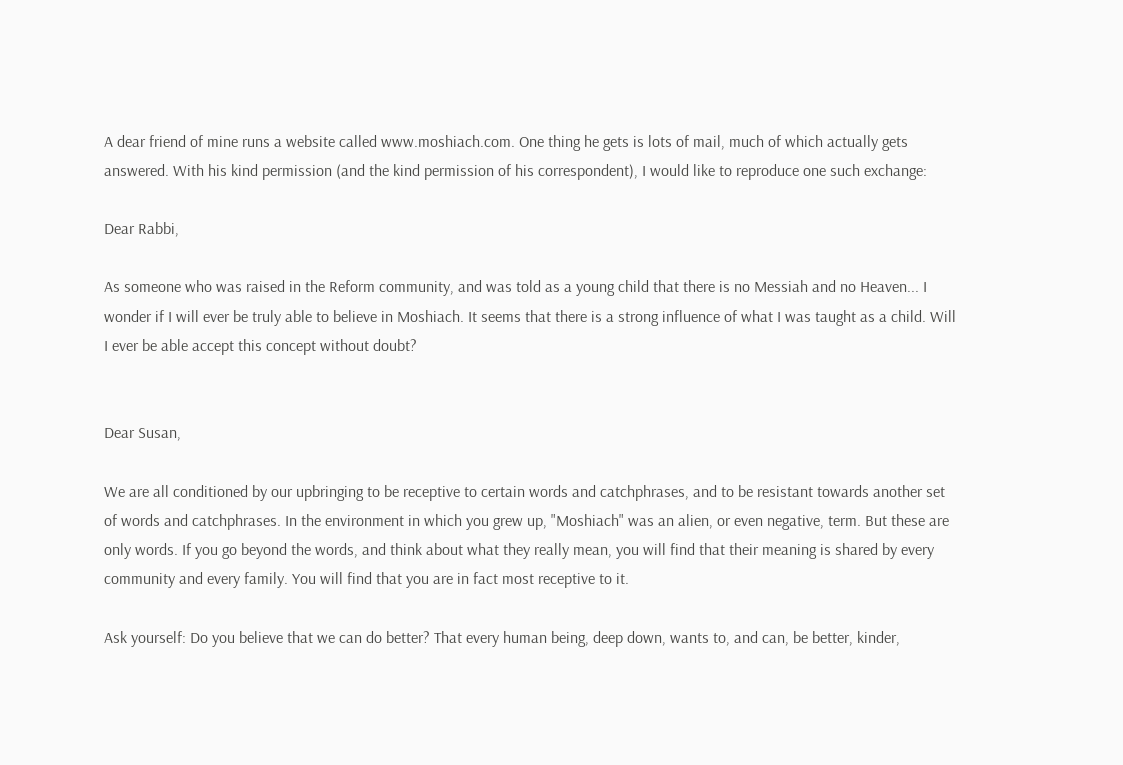A dear friend of mine runs a website called www.moshiach.com. One thing he gets is lots of mail, much of which actually gets answered. With his kind permission (and the kind permission of his correspondent), I would like to reproduce one such exchange:

Dear Rabbi,

As someone who was raised in the Reform community, and was told as a young child that there is no Messiah and no Heaven... I wonder if I will ever be truly able to believe in Moshiach. It seems that there is a strong influence of what I was taught as a child. Will I ever be able accept this concept without doubt?


Dear Susan,

We are all conditioned by our upbringing to be receptive to certain words and catchphrases, and to be resistant towards another set of words and catchphrases. In the environment in which you grew up, "Moshiach" was an alien, or even negative, term. But these are only words. If you go beyond the words, and think about what they really mean, you will find that their meaning is shared by every community and every family. You will find that you are in fact most receptive to it.

Ask yourself: Do you believe that we can do better? That every human being, deep down, wants to, and can, be better, kinder,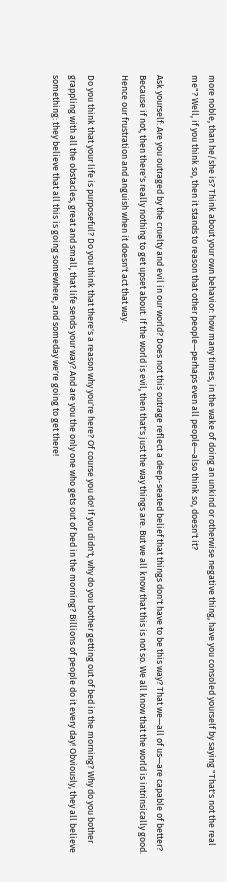more noble, than he/she is? Think about your own behavior: how many times, in the wake of doing an unkind or otherwise negative thing, have you consoled yourself by saying "That's not the real me"? Well, if you think so, then it stands to reason that other people—perhaps even all people—also think so, doesn't it?

Ask yourself: Are you outraged by the cruelty and evil in our world? Does not this outrage reflect a deep-seated belief that things don't have to be this way? That we—all of us—are capable of better? Because if not, then there's really nothing to get upset about. If the world is evil, then that's just the way things are. But we all know that this is not so. We all know that the world is intrinsically good. Hence our frustration and anguish when it doesn't act that way.

Do you think that your life is purposeful? Do you think that there's a reason why you're here? Of course you do! If you didn't, why do you bother getting out of bed in the morning? Why do you bother grappling with all the obstacles, great and small, that life sends your way? And are you the only one who gets out of bed in the morning? Billions of people do it every day! Obviously, they all believe something: they believe that all this is going somewhere, and someday we're going to get there!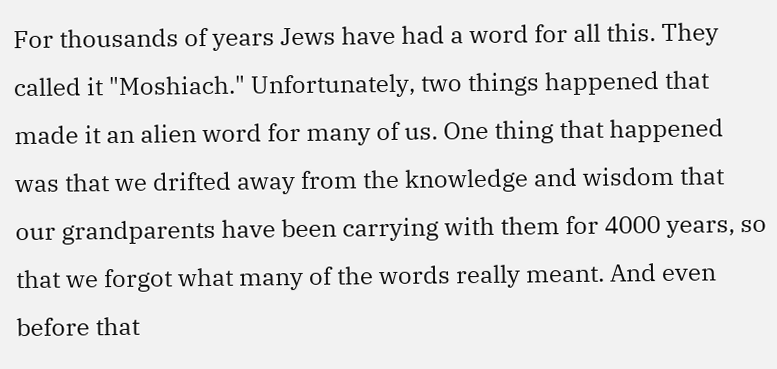For thousands of years Jews have had a word for all this. They called it "Moshiach." Unfortunately, two things happened that made it an alien word for many of us. One thing that happened was that we drifted away from the knowledge and wisdom that our grandparents have been carrying with them for 4000 years, so that we forgot what many of the words really meant. And even before that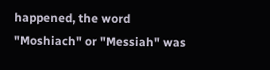happened, the word "Moshiach" or "Messiah" was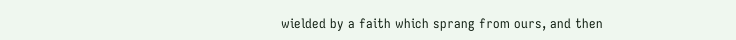wielded by a faith which sprang from ours, and then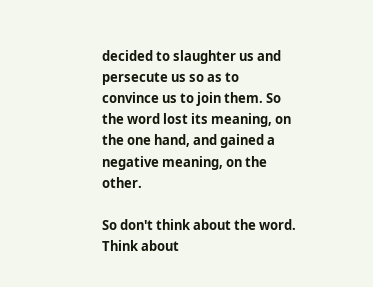decided to slaughter us and persecute us so as to convince us to join them. So the word lost its meaning, on the one hand, and gained a negative meaning, on the other.

So don't think about the word. Think about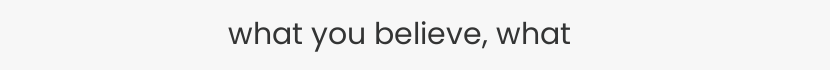what you believe, what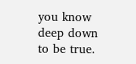you know deep down to be true.